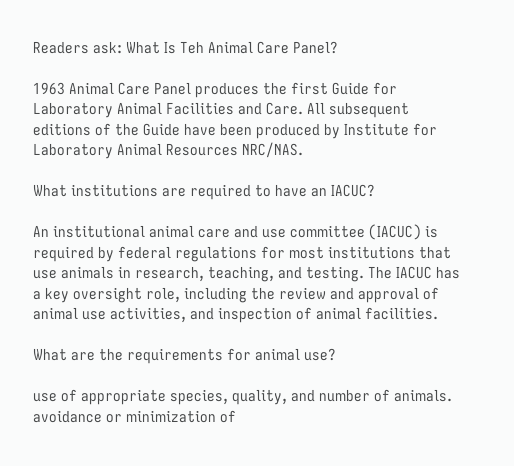Readers ask: What Is Teh Animal Care Panel?

1963 Animal Care Panel produces the first Guide for Laboratory Animal Facilities and Care. All subsequent editions of the Guide have been produced by Institute for Laboratory Animal Resources NRC/NAS.

What institutions are required to have an IACUC?

An institutional animal care and use committee (IACUC) is required by federal regulations for most institutions that use animals in research, teaching, and testing. The IACUC has a key oversight role, including the review and approval of animal use activities, and inspection of animal facilities.

What are the requirements for animal use?

use of appropriate species, quality, and number of animals. avoidance or minimization of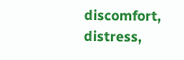discomfort, distress,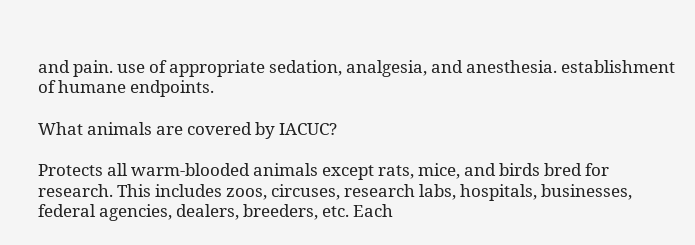and pain. use of appropriate sedation, analgesia, and anesthesia. establishment of humane endpoints.

What animals are covered by IACUC?

Protects all warm-blooded animals except rats, mice, and birds bred for research. This includes zoos, circuses, research labs, hospitals, businesses, federal agencies, dealers, breeders, etc. Each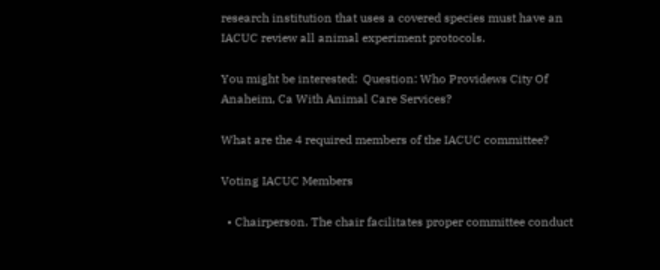research institution that uses a covered species must have an IACUC review all animal experiment protocols.

You might be interested:  Question: Who Providews City Of Anaheim, Ca With Animal Care Services?

What are the 4 required members of the IACUC committee?

Voting IACUC Members

  • Chairperson. The chair facilitates proper committee conduct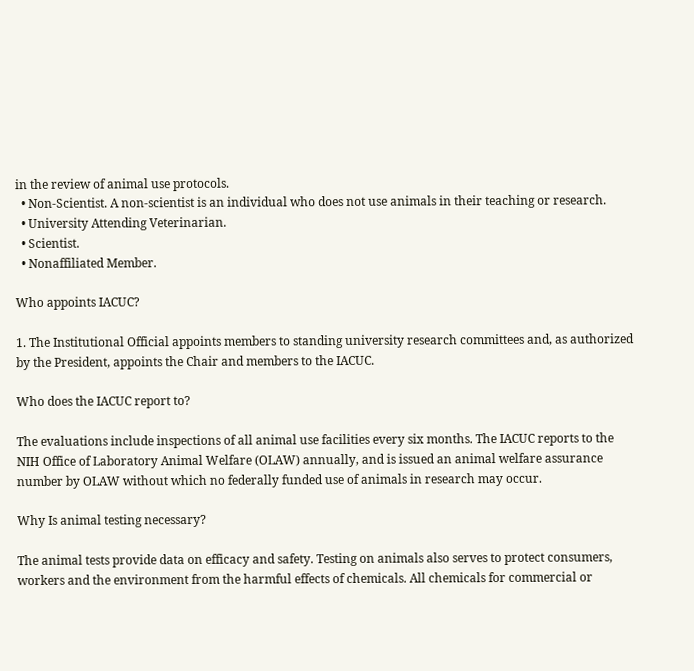in the review of animal use protocols.
  • Non-Scientist. A non-scientist is an individual who does not use animals in their teaching or research.
  • University Attending Veterinarian.
  • Scientist.
  • Nonaffiliated Member.

Who appoints IACUC?

1. The Institutional Official appoints members to standing university research committees and, as authorized by the President, appoints the Chair and members to the IACUC.

Who does the IACUC report to?

The evaluations include inspections of all animal use facilities every six months. The IACUC reports to the NIH Office of Laboratory Animal Welfare (OLAW) annually, and is issued an animal welfare assurance number by OLAW without which no federally funded use of animals in research may occur.

Why Is animal testing necessary?

The animal tests provide data on efficacy and safety. Testing on animals also serves to protect consumers, workers and the environment from the harmful effects of chemicals. All chemicals for commercial or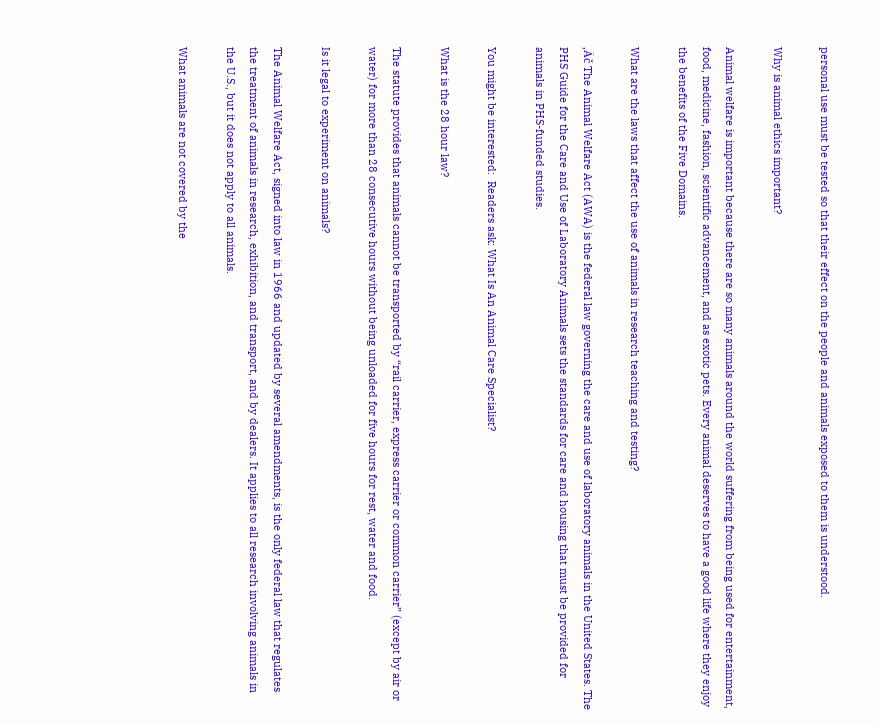personal use must be tested so that their effect on the people and animals exposed to them is understood.

Why is animal ethics important?

Animal welfare is important because there are so many animals around the world suffering from being used for entertainment, food, medicine, fashion, scientific advancement, and as exotic pets. Every animal deserves to have a good life where they enjoy the benefits of the Five Domains.

What are the laws that affect the use of animals in research teaching and testing?

‚Äč The Animal Welfare Act (AWA) is the federal law governing the care and use of laboratory animals in the United States. The PHS Guide for the Care and Use of Laboratory Animals sets the standards for care and housing that must be provided for animals in PHS-funded studies.

You might be interested:  Readers ask: What Is An Animal Care Specialist?

What is the 28 hour law?

The statute provides that animals cannot be transported by “rail carrier, express carrier or common carrier” (except by air or water) for more than 28 consecutive hours without being unloaded for five hours for rest, water and food.

Is it legal to experiment on animals?

The Animal Welfare Act, signed into law in 1966 and updated by several amendments, is the only federal law that regulates the treatment of animals in research, exhibition, and transport, and by dealers. It applies to all research involving animals in the U.S., but it does not apply to all animals.

What animals are not covered by the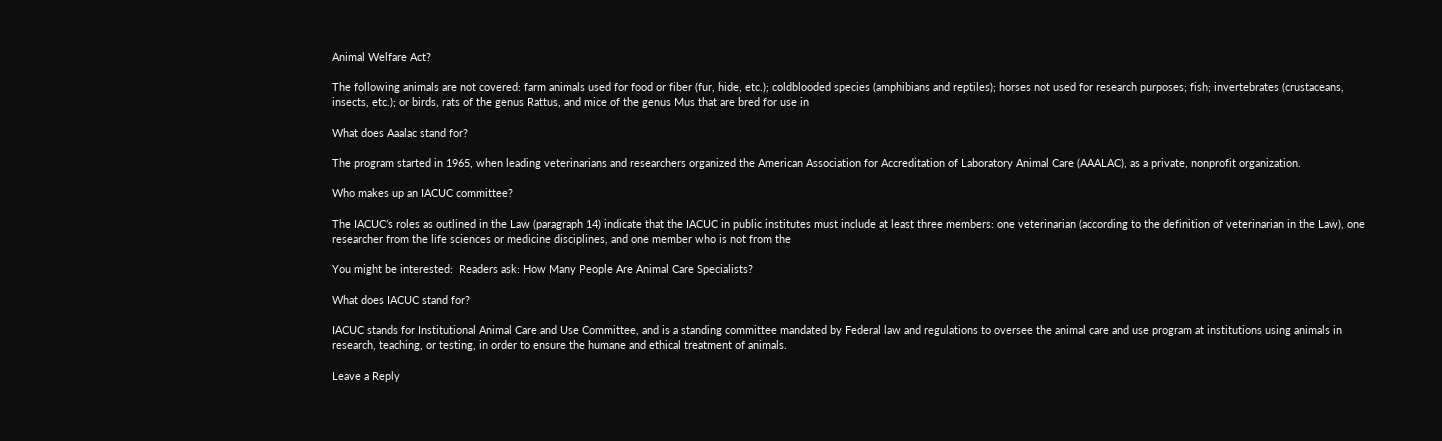Animal Welfare Act?

The following animals are not covered: farm animals used for food or fiber (fur, hide, etc.); coldblooded species (amphibians and reptiles); horses not used for research purposes; fish; invertebrates (crustaceans, insects, etc.); or birds, rats of the genus Rattus, and mice of the genus Mus that are bred for use in

What does Aaalac stand for?

The program started in 1965, when leading veterinarians and researchers organized the American Association for Accreditation of Laboratory Animal Care (AAALAC), as a private, nonprofit organization.

Who makes up an IACUC committee?

The IACUC’s roles as outlined in the Law (paragraph 14) indicate that the IACUC in public institutes must include at least three members: one veterinarian (according to the definition of veterinarian in the Law), one researcher from the life sciences or medicine disciplines, and one member who is not from the

You might be interested:  Readers ask: How Many People Are Animal Care Specialists?

What does IACUC stand for?

IACUC stands for Institutional Animal Care and Use Committee, and is a standing committee mandated by Federal law and regulations to oversee the animal care and use program at institutions using animals in research, teaching, or testing, in order to ensure the humane and ethical treatment of animals.

Leave a Reply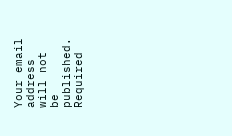Your email address will not be published. Required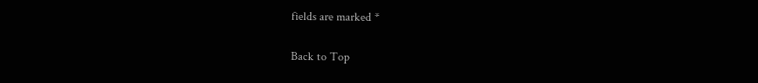fields are marked *

Back to Top